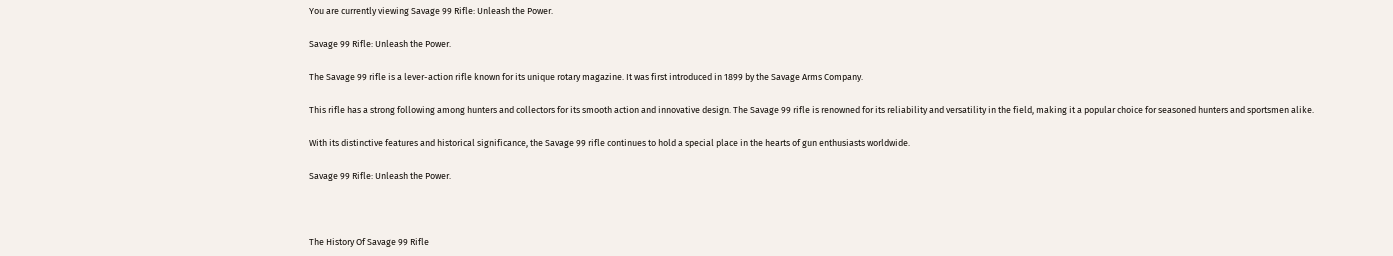You are currently viewing Savage 99 Rifle: Unleash the Power.

Savage 99 Rifle: Unleash the Power.

The Savage 99 rifle is a lever-action rifle known for its unique rotary magazine. It was first introduced in 1899 by the Savage Arms Company.

This rifle has a strong following among hunters and collectors for its smooth action and innovative design. The Savage 99 rifle is renowned for its reliability and versatility in the field, making it a popular choice for seasoned hunters and sportsmen alike.

With its distinctive features and historical significance, the Savage 99 rifle continues to hold a special place in the hearts of gun enthusiasts worldwide.

Savage 99 Rifle: Unleash the Power.



The History Of Savage 99 Rifle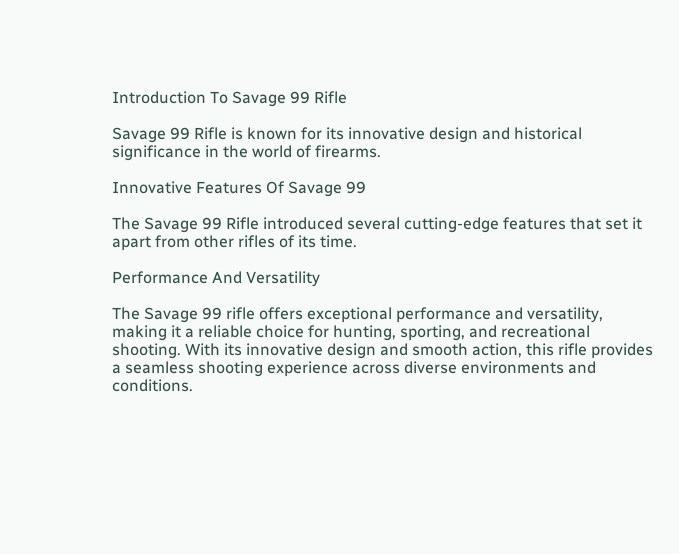Introduction To Savage 99 Rifle

Savage 99 Rifle is known for its innovative design and historical significance in the world of firearms.

Innovative Features Of Savage 99

The Savage 99 Rifle introduced several cutting-edge features that set it apart from other rifles of its time.

Performance And Versatility

The Savage 99 rifle offers exceptional performance and versatility, making it a reliable choice for hunting, sporting, and recreational shooting. With its innovative design and smooth action, this rifle provides a seamless shooting experience across diverse environments and conditions.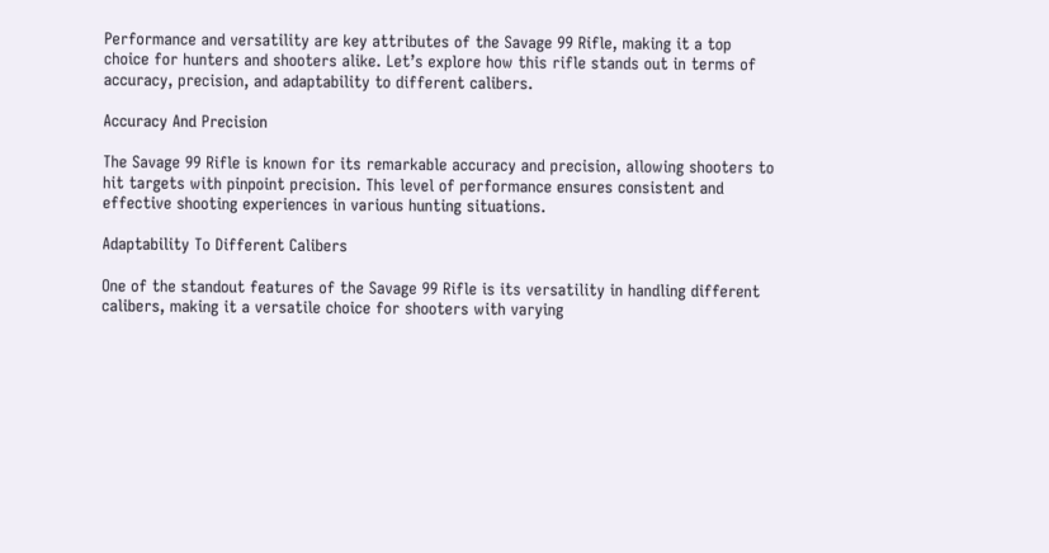Performance and versatility are key attributes of the Savage 99 Rifle, making it a top choice for hunters and shooters alike. Let’s explore how this rifle stands out in terms of accuracy, precision, and adaptability to different calibers.

Accuracy And Precision

The Savage 99 Rifle is known for its remarkable accuracy and precision, allowing shooters to hit targets with pinpoint precision. This level of performance ensures consistent and effective shooting experiences in various hunting situations.

Adaptability To Different Calibers

One of the standout features of the Savage 99 Rifle is its versatility in handling different calibers, making it a versatile choice for shooters with varying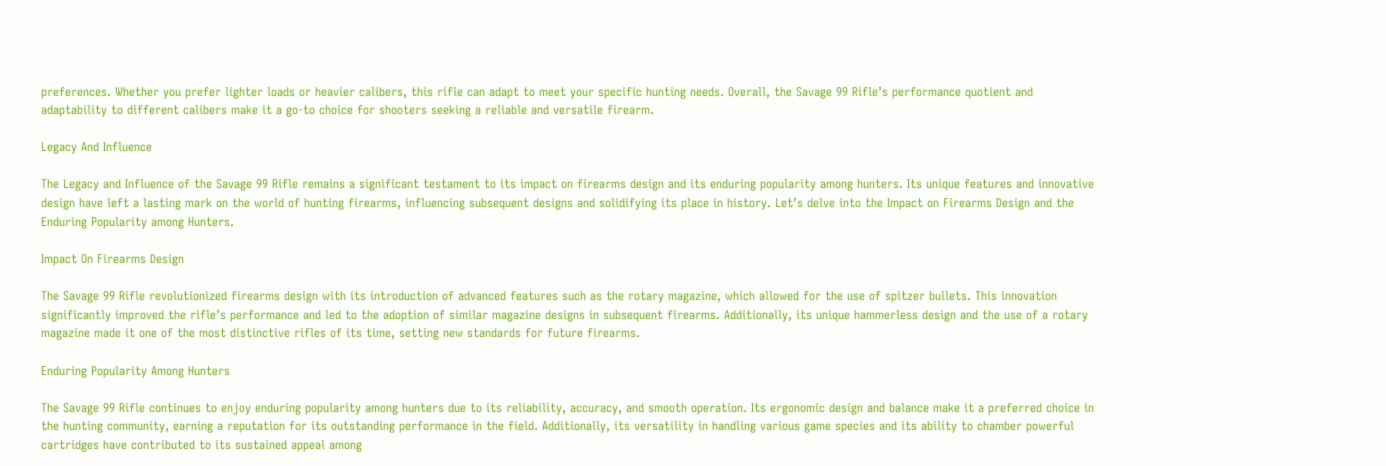preferences. Whether you prefer lighter loads or heavier calibers, this rifle can adapt to meet your specific hunting needs. Overall, the Savage 99 Rifle’s performance quotient and adaptability to different calibers make it a go-to choice for shooters seeking a reliable and versatile firearm.

Legacy And Influence

The Legacy and Influence of the Savage 99 Rifle remains a significant testament to its impact on firearms design and its enduring popularity among hunters. Its unique features and innovative design have left a lasting mark on the world of hunting firearms, influencing subsequent designs and solidifying its place in history. Let’s delve into the Impact on Firearms Design and the Enduring Popularity among Hunters.

Impact On Firearms Design

The Savage 99 Rifle revolutionized firearms design with its introduction of advanced features such as the rotary magazine, which allowed for the use of spitzer bullets. This innovation significantly improved the rifle’s performance and led to the adoption of similar magazine designs in subsequent firearms. Additionally, its unique hammerless design and the use of a rotary magazine made it one of the most distinctive rifles of its time, setting new standards for future firearms.

Enduring Popularity Among Hunters

The Savage 99 Rifle continues to enjoy enduring popularity among hunters due to its reliability, accuracy, and smooth operation. Its ergonomic design and balance make it a preferred choice in the hunting community, earning a reputation for its outstanding performance in the field. Additionally, its versatility in handling various game species and its ability to chamber powerful cartridges have contributed to its sustained appeal among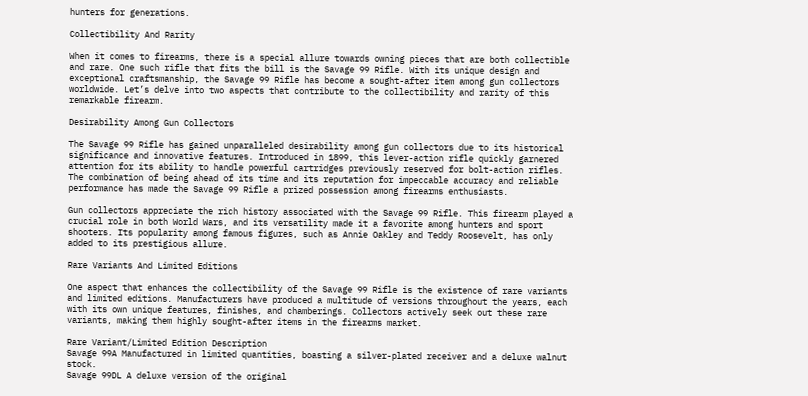hunters for generations.

Collectibility And Rarity

When it comes to firearms, there is a special allure towards owning pieces that are both collectible and rare. One such rifle that fits the bill is the Savage 99 Rifle. With its unique design and exceptional craftsmanship, the Savage 99 Rifle has become a sought-after item among gun collectors worldwide. Let’s delve into two aspects that contribute to the collectibility and rarity of this remarkable firearm.

Desirability Among Gun Collectors

The Savage 99 Rifle has gained unparalleled desirability among gun collectors due to its historical significance and innovative features. Introduced in 1899, this lever-action rifle quickly garnered attention for its ability to handle powerful cartridges previously reserved for bolt-action rifles. The combination of being ahead of its time and its reputation for impeccable accuracy and reliable performance has made the Savage 99 Rifle a prized possession among firearms enthusiasts.

Gun collectors appreciate the rich history associated with the Savage 99 Rifle. This firearm played a crucial role in both World Wars, and its versatility made it a favorite among hunters and sport shooters. Its popularity among famous figures, such as Annie Oakley and Teddy Roosevelt, has only added to its prestigious allure.

Rare Variants And Limited Editions

One aspect that enhances the collectibility of the Savage 99 Rifle is the existence of rare variants and limited editions. Manufacturers have produced a multitude of versions throughout the years, each with its own unique features, finishes, and chamberings. Collectors actively seek out these rare variants, making them highly sought-after items in the firearms market.

Rare Variant/Limited Edition Description
Savage 99A Manufactured in limited quantities, boasting a silver-plated receiver and a deluxe walnut stock.
Savage 99DL A deluxe version of the original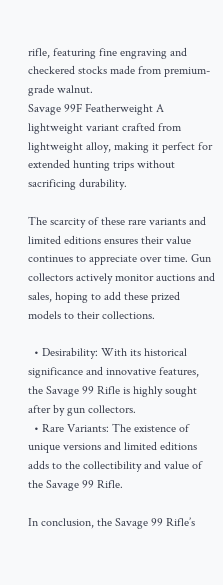rifle, featuring fine engraving and checkered stocks made from premium-grade walnut.
Savage 99F Featherweight A lightweight variant crafted from lightweight alloy, making it perfect for extended hunting trips without sacrificing durability.

The scarcity of these rare variants and limited editions ensures their value continues to appreciate over time. Gun collectors actively monitor auctions and sales, hoping to add these prized models to their collections.

  • Desirability: With its historical significance and innovative features, the Savage 99 Rifle is highly sought after by gun collectors.
  • Rare Variants: The existence of unique versions and limited editions adds to the collectibility and value of the Savage 99 Rifle.

In conclusion, the Savage 99 Rifle’s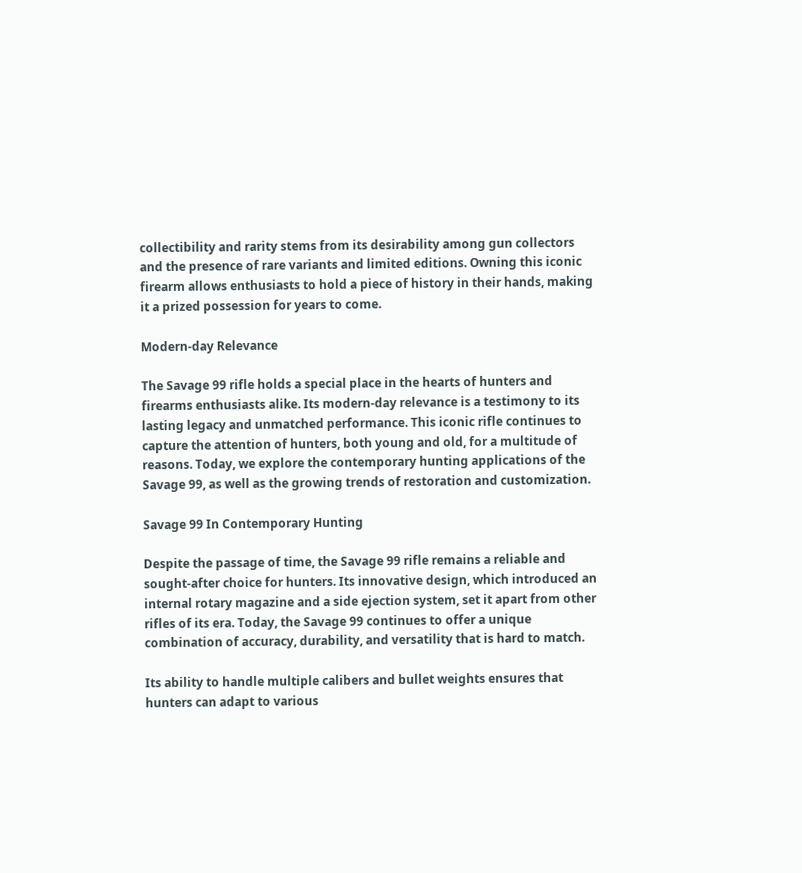collectibility and rarity stems from its desirability among gun collectors and the presence of rare variants and limited editions. Owning this iconic firearm allows enthusiasts to hold a piece of history in their hands, making it a prized possession for years to come.

Modern-day Relevance

The Savage 99 rifle holds a special place in the hearts of hunters and firearms enthusiasts alike. Its modern-day relevance is a testimony to its lasting legacy and unmatched performance. This iconic rifle continues to capture the attention of hunters, both young and old, for a multitude of reasons. Today, we explore the contemporary hunting applications of the Savage 99, as well as the growing trends of restoration and customization.

Savage 99 In Contemporary Hunting

Despite the passage of time, the Savage 99 rifle remains a reliable and sought-after choice for hunters. Its innovative design, which introduced an internal rotary magazine and a side ejection system, set it apart from other rifles of its era. Today, the Savage 99 continues to offer a unique combination of accuracy, durability, and versatility that is hard to match.

Its ability to handle multiple calibers and bullet weights ensures that hunters can adapt to various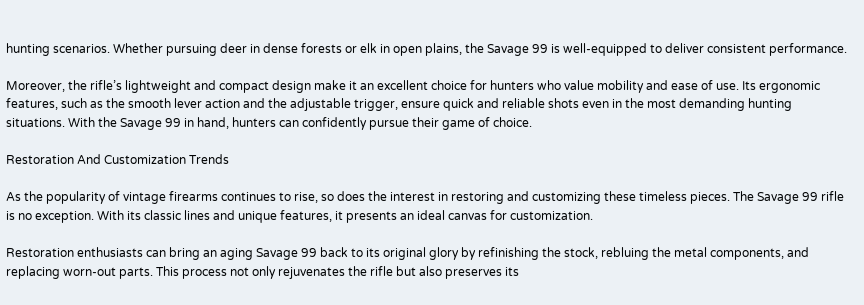hunting scenarios. Whether pursuing deer in dense forests or elk in open plains, the Savage 99 is well-equipped to deliver consistent performance.

Moreover, the rifle’s lightweight and compact design make it an excellent choice for hunters who value mobility and ease of use. Its ergonomic features, such as the smooth lever action and the adjustable trigger, ensure quick and reliable shots even in the most demanding hunting situations. With the Savage 99 in hand, hunters can confidently pursue their game of choice.

Restoration And Customization Trends

As the popularity of vintage firearms continues to rise, so does the interest in restoring and customizing these timeless pieces. The Savage 99 rifle is no exception. With its classic lines and unique features, it presents an ideal canvas for customization.

Restoration enthusiasts can bring an aging Savage 99 back to its original glory by refinishing the stock, rebluing the metal components, and replacing worn-out parts. This process not only rejuvenates the rifle but also preserves its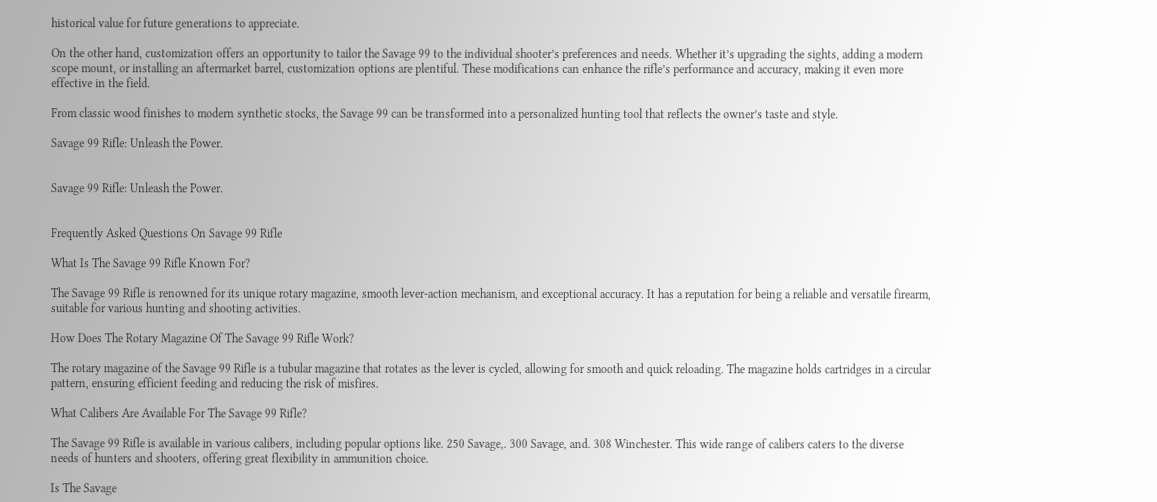historical value for future generations to appreciate.

On the other hand, customization offers an opportunity to tailor the Savage 99 to the individual shooter’s preferences and needs. Whether it’s upgrading the sights, adding a modern scope mount, or installing an aftermarket barrel, customization options are plentiful. These modifications can enhance the rifle’s performance and accuracy, making it even more effective in the field.

From classic wood finishes to modern synthetic stocks, the Savage 99 can be transformed into a personalized hunting tool that reflects the owner’s taste and style.

Savage 99 Rifle: Unleash the Power.


Savage 99 Rifle: Unleash the Power.


Frequently Asked Questions On Savage 99 Rifle

What Is The Savage 99 Rifle Known For?

The Savage 99 Rifle is renowned for its unique rotary magazine, smooth lever-action mechanism, and exceptional accuracy. It has a reputation for being a reliable and versatile firearm, suitable for various hunting and shooting activities.

How Does The Rotary Magazine Of The Savage 99 Rifle Work?

The rotary magazine of the Savage 99 Rifle is a tubular magazine that rotates as the lever is cycled, allowing for smooth and quick reloading. The magazine holds cartridges in a circular pattern, ensuring efficient feeding and reducing the risk of misfires.

What Calibers Are Available For The Savage 99 Rifle?

The Savage 99 Rifle is available in various calibers, including popular options like. 250 Savage,. 300 Savage, and. 308 Winchester. This wide range of calibers caters to the diverse needs of hunters and shooters, offering great flexibility in ammunition choice.

Is The Savage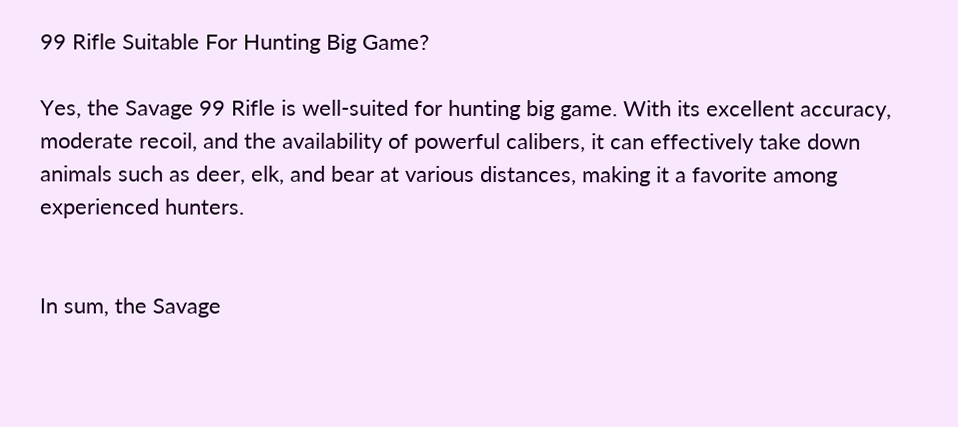99 Rifle Suitable For Hunting Big Game?

Yes, the Savage 99 Rifle is well-suited for hunting big game. With its excellent accuracy, moderate recoil, and the availability of powerful calibers, it can effectively take down animals such as deer, elk, and bear at various distances, making it a favorite among experienced hunters.


In sum, the Savage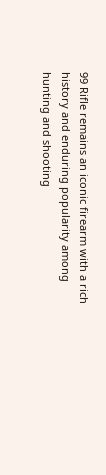99 Rifle remains an iconic firearm with a rich history and enduring popularity among hunting and shooting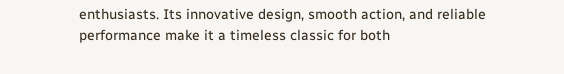enthusiasts. Its innovative design, smooth action, and reliable performance make it a timeless classic for both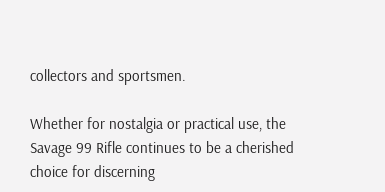collectors and sportsmen.

Whether for nostalgia or practical use, the Savage 99 Rifle continues to be a cherished choice for discerning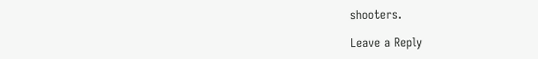shooters.

Leave a Reply